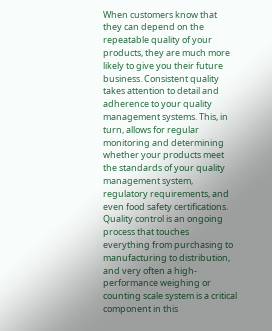When customers know that they can depend on the repeatable quality of your products, they are much more likely to give you their future business. Consistent quality takes attention to detail and adherence to your quality management systems. This, in turn, allows for regular monitoring and determining whether your products meet the standards of your quality management system, regulatory requirements, and even food safety certifications. Quality control is an ongoing process that touches everything from purchasing to manufacturing to distribution, and very often a high-performance weighing or counting scale system is a critical component in this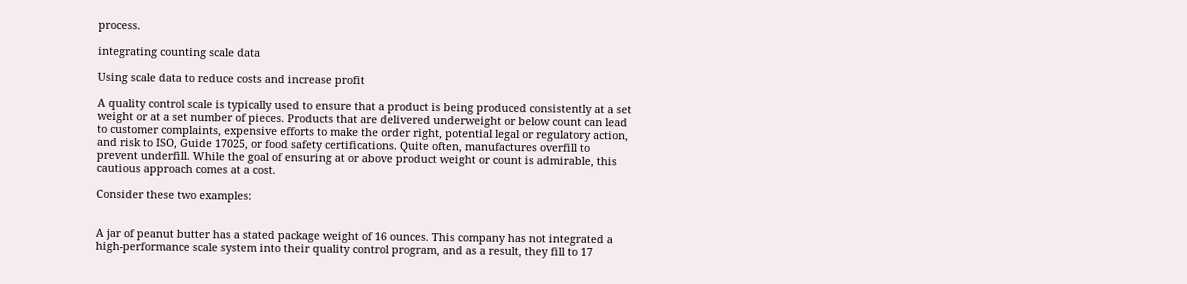process.

integrating counting scale data

Using scale data to reduce costs and increase profit

A quality control scale is typically used to ensure that a product is being produced consistently at a set weight or at a set number of pieces. Products that are delivered underweight or below count can lead to customer complaints, expensive efforts to make the order right, potential legal or regulatory action, and risk to ISO, Guide 17025, or food safety certifications. Quite often, manufactures overfill to prevent underfill. While the goal of ensuring at or above product weight or count is admirable, this cautious approach comes at a cost.

Consider these two examples:


A jar of peanut butter has a stated package weight of 16 ounces. This company has not integrated a high-performance scale system into their quality control program, and as a result, they fill to 17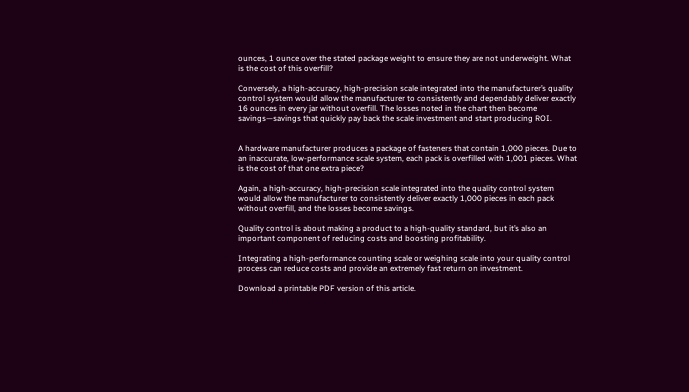ounces, 1 ounce over the stated package weight to ensure they are not underweight. What is the cost of this overfill?

Conversely, a high-accuracy, high-precision scale integrated into the manufacturer’s quality control system would allow the manufacturer to consistently and dependably deliver exactly 16 ounces in every jar without overfill. The losses noted in the chart then become savings—savings that quickly pay back the scale investment and start producing ROI.


A hardware manufacturer produces a package of fasteners that contain 1,000 pieces. Due to an inaccurate, low-performance scale system, each pack is overfilled with 1,001 pieces. What is the cost of that one extra piece?

Again, a high-accuracy, high-precision scale integrated into the quality control system would allow the manufacturer to consistently deliver exactly 1,000 pieces in each pack without overfill, and the losses become savings.

Quality control is about making a product to a high-quality standard, but it’s also an important component of reducing costs and boosting profitability.

Integrating a high-performance counting scale or weighing scale into your quality control process can reduce costs and provide an extremely fast return on investment.

Download a printable PDF version of this article.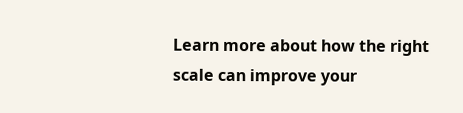Learn more about how the right scale can improve your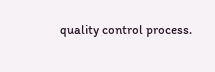quality control process.